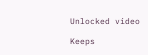Unlocked video

Keeps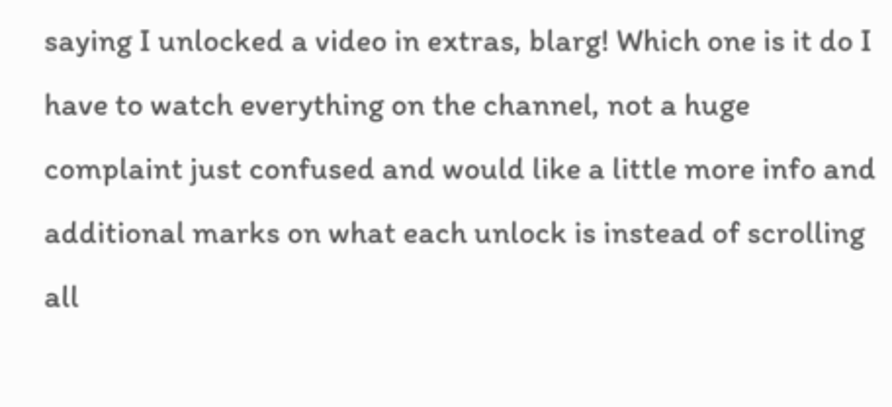saying I unlocked a video in extras, blarg! Which one is it do I have to watch everything on the channel, not a huge complaint just confused and would like a little more info and additional marks on what each unlock is instead of scrolling all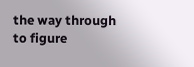the way through to figure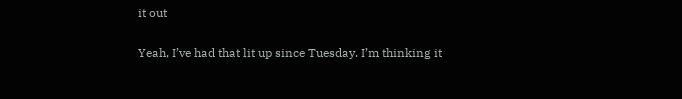it out

Yeah, I’ve had that lit up since Tuesday. I’m thinking it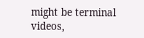might be terminal videos,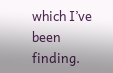which I’ve been finding.